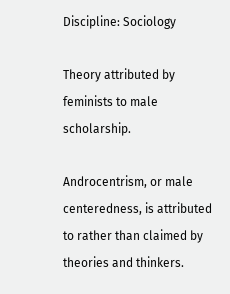Discipline: Sociology

Theory attributed by feminists to male scholarship.

Androcentrism, or male centeredness, is attributed to rather than claimed by theories and thinkers.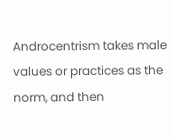Androcentrism takes male values or practices as the norm, and then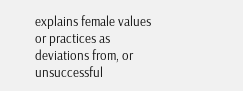explains female values or practices as deviations from, or unsuccessful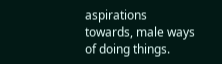aspirations towards, male ways of doing things.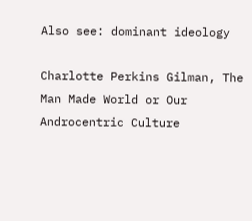Also see: dominant ideology

Charlotte Perkins Gilman, The Man Made World or Our Androcentric Culture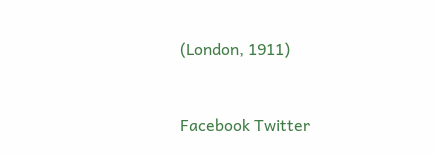(London, 1911)


Facebook Twitter